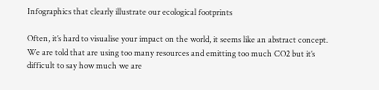Infographics that clearly illustrate our ecological footprints

Often, it’s hard to visualise your impact on the world, it seems like an abstract concept. We are told that are using too many resources and emitting too much CO2 but it’s difficult to say how much we are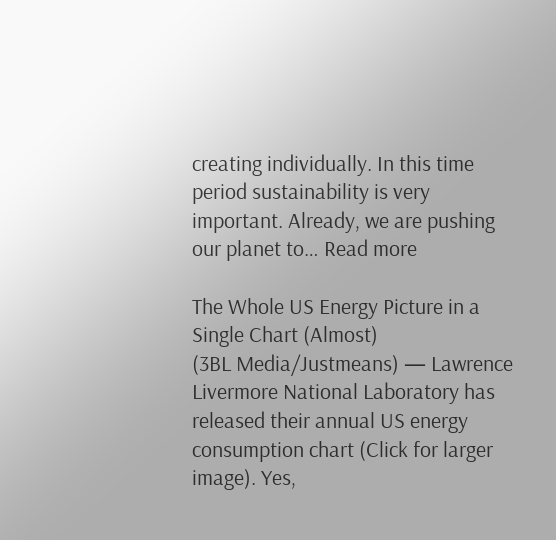creating individually. In this time period sustainability is very important. Already, we are pushing our planet to… Read more

The Whole US Energy Picture in a Single Chart (Almost)
(3BL Media/Justmeans) — Lawrence Livermore National Laboratory has released their annual US energy consumption chart (Click for larger image). Yes,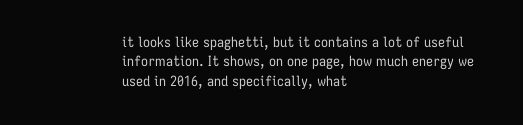it looks like spaghetti, but it contains a lot of useful information. It shows, on one page, how much energy we used in 2016, and specifically, what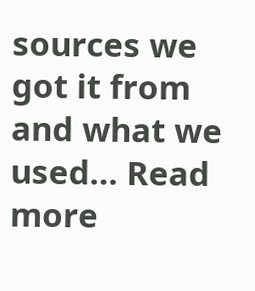sources we got it from and what we used… Read more